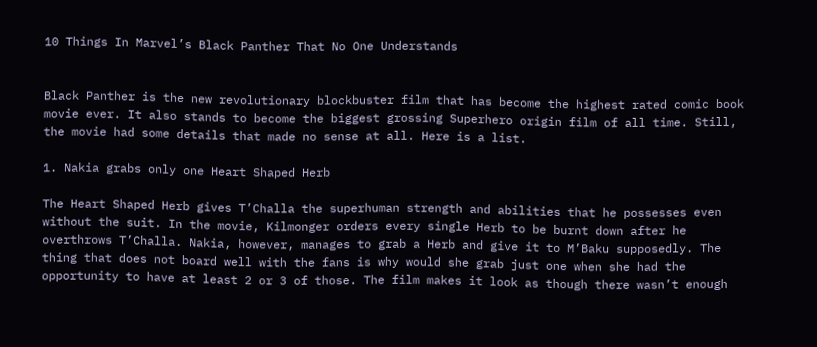10 Things In Marvel’s Black Panther That No One Understands


Black Panther is the new revolutionary blockbuster film that has become the highest rated comic book movie ever. It also stands to become the biggest grossing Superhero origin film of all time. Still, the movie had some details that made no sense at all. Here is a list.

1. Nakia grabs only one Heart Shaped Herb

The Heart Shaped Herb gives T’Challa the superhuman strength and abilities that he possesses even without the suit. In the movie, Kilmonger orders every single Herb to be burnt down after he overthrows T’Challa. Nakia, however, manages to grab a Herb and give it to M’Baku supposedly. The thing that does not board well with the fans is why would she grab just one when she had the opportunity to have at least 2 or 3 of those. The film makes it look as though there wasn’t enough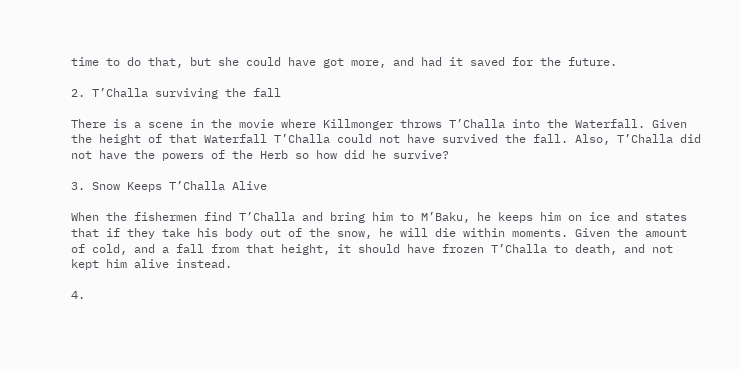time to do that, but she could have got more, and had it saved for the future.

2. T’Challa surviving the fall

There is a scene in the movie where Killmonger throws T’Challa into the Waterfall. Given the height of that Waterfall T’Challa could not have survived the fall. Also, T’Challa did not have the powers of the Herb so how did he survive?

3. Snow Keeps T’Challa Alive

When the fishermen find T’Challa and bring him to M’Baku, he keeps him on ice and states that if they take his body out of the snow, he will die within moments. Given the amount of cold, and a fall from that height, it should have frozen T’Challa to death, and not kept him alive instead.

4.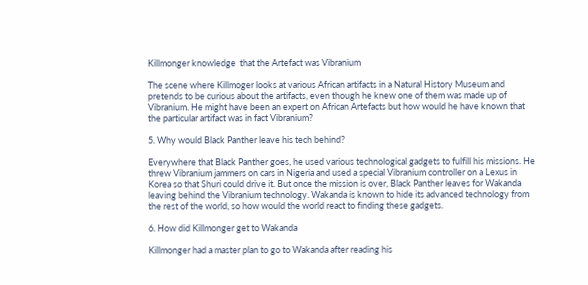Killmonger knowledge  that the Artefact was Vibranium

The scene where Killmoger looks at various African artifacts in a Natural History Museum and pretends to be curious about the artifacts, even though he knew one of them was made up of Vibranium. He might have been an expert on African Artefacts but how would he have known that the particular artifact was in fact Vibranium?

5. Why would Black Panther leave his tech behind?

Everywhere that Black Panther goes, he used various technological gadgets to fulfill his missions. He threw Vibranium jammers on cars in Nigeria and used a special Vibranium controller on a Lexus in Korea so that Shuri could drive it. But once the mission is over, Black Panther leaves for Wakanda leaving behind the Vibranium technology. Wakanda is known to hide its advanced technology from the rest of the world, so how would the world react to finding these gadgets.

6. How did Killmonger get to Wakanda

Killmonger had a master plan to go to Wakanda after reading his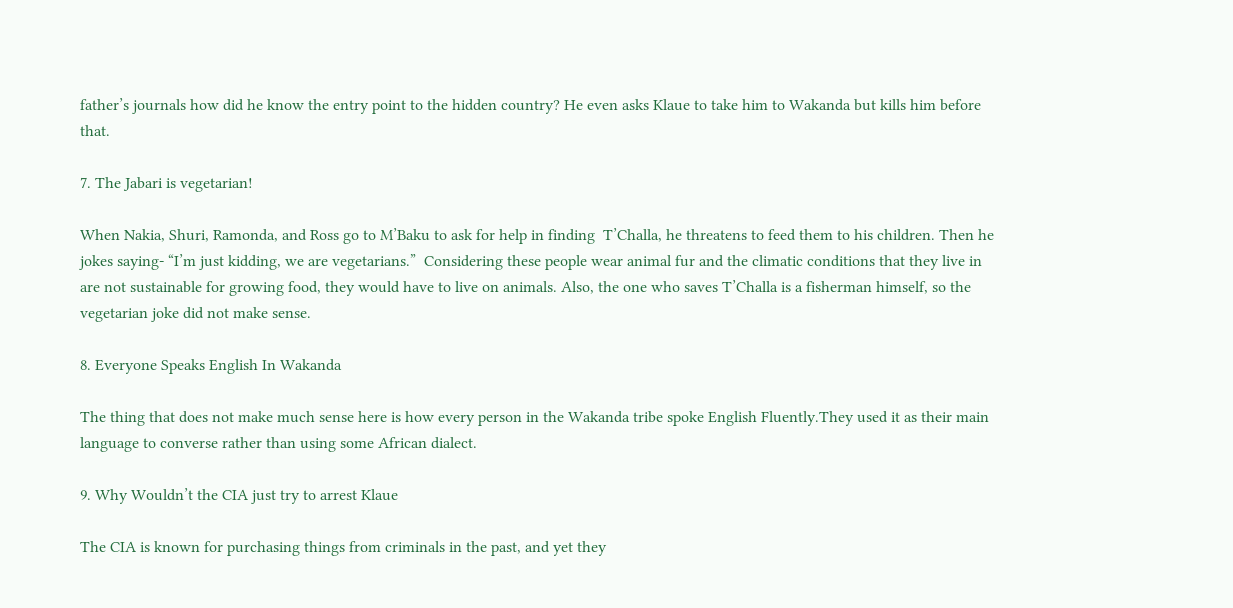father’s journals how did he know the entry point to the hidden country? He even asks Klaue to take him to Wakanda but kills him before that.

7. The Jabari is vegetarian!

When Nakia, Shuri, Ramonda, and Ross go to M’Baku to ask for help in finding  T’Challa, he threatens to feed them to his children. Then he jokes saying- “I’m just kidding, we are vegetarians.”  Considering these people wear animal fur and the climatic conditions that they live in are not sustainable for growing food, they would have to live on animals. Also, the one who saves T’Challa is a fisherman himself, so the vegetarian joke did not make sense.

8. Everyone Speaks English In Wakanda

The thing that does not make much sense here is how every person in the Wakanda tribe spoke English Fluently.They used it as their main language to converse rather than using some African dialect.

9. Why Wouldn’t the CIA just try to arrest Klaue

The CIA is known for purchasing things from criminals in the past, and yet they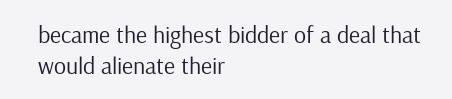became the highest bidder of a deal that would alienate their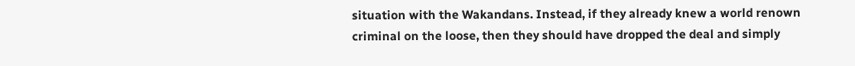situation with the Wakandans. Instead, if they already knew a world renown criminal on the loose, then they should have dropped the deal and simply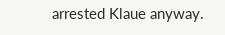arrested Klaue anyway.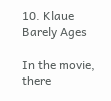10. Klaue Barely Ages

In the movie, there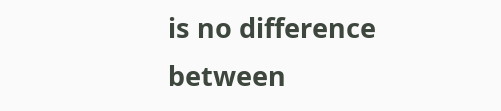is no difference between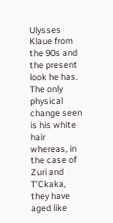Ulysses Klaue from the 90s and the present look he has. The only physical change seen is his white hair whereas, in the case of Zuri and T’Ckaka, they have aged like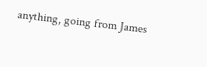anything, going from James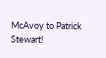McAvoy to Patrick Stewart!